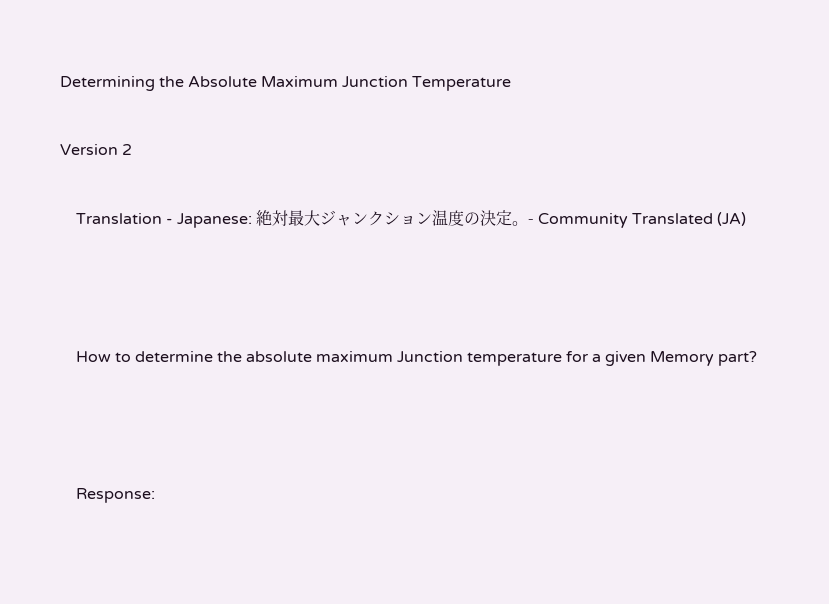Determining the Absolute Maximum Junction Temperature

Version 2

    Translation - Japanese: 絶対最大ジャンクション温度の決定。- Community Translated (JA)



    How to determine the absolute maximum Junction temperature for a given Memory part?



    Response: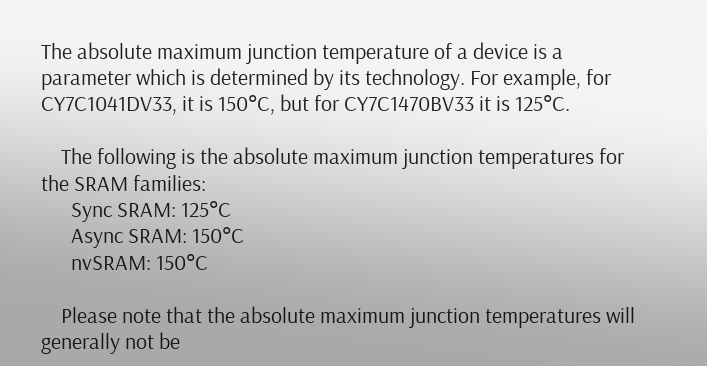The absolute maximum junction temperature of a device is a parameter which is determined by its technology. For example, for CY7C1041DV33, it is 150°C, but for CY7C1470BV33 it is 125°C.

    The following is the absolute maximum junction temperatures for the SRAM families:
      Sync SRAM: 125°C
      Async SRAM: 150°C
      nvSRAM: 150°C

    Please note that the absolute maximum junction temperatures will generally not be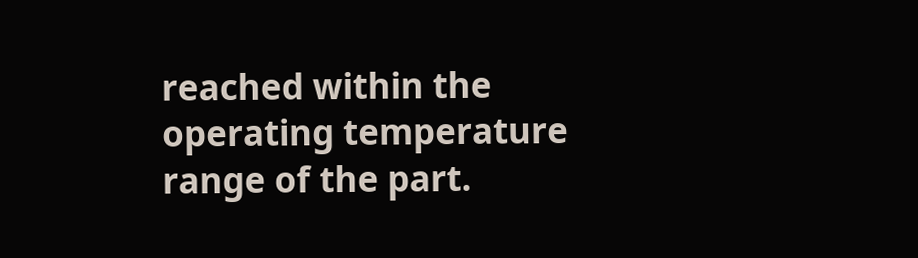reached within the operating temperature range of the part.